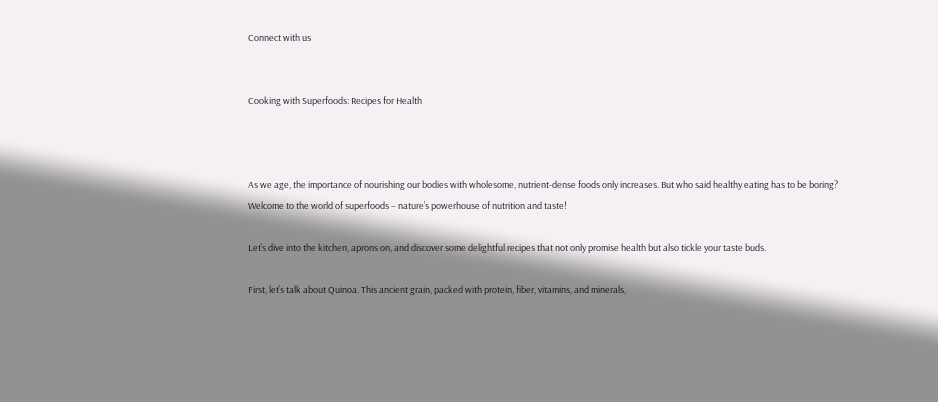Connect with us


Cooking with Superfoods: Recipes for Health



As we age, the importance of nourishing our bodies with wholesome, nutrient-dense foods only increases. But who said healthy eating has to be boring? Welcome to the world of superfoods – nature’s powerhouse of nutrition and taste!

Let’s dive into the kitchen, aprons on, and discover some delightful recipes that not only promise health but also tickle your taste buds.

First, let’s talk about Quinoa. This ancient grain, packed with protein, fiber, vitamins, and minerals,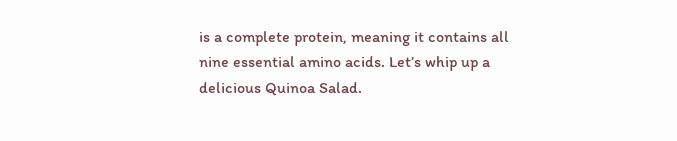is a complete protein, meaning it contains all nine essential amino acids. Let’s whip up a delicious Quinoa Salad.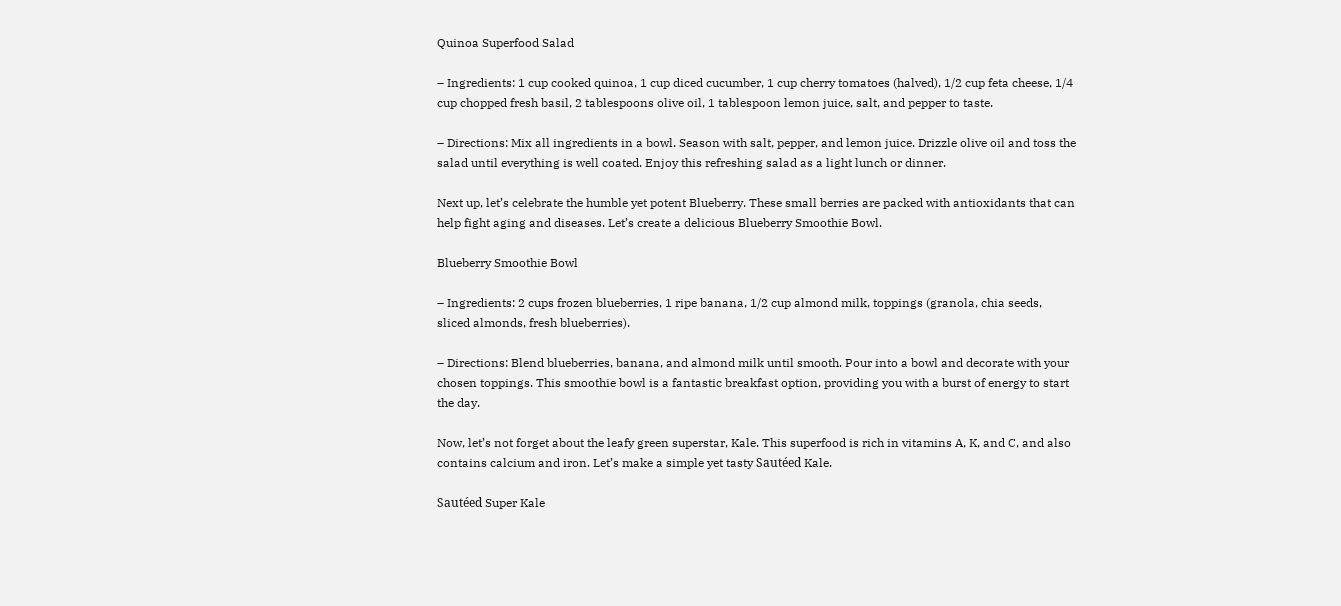Quinoa Superfood Salad

– Ingredients: 1 cup cooked quinoa, 1 cup diced cucumber, 1 cup cherry tomatoes (halved), 1/2 cup feta cheese, 1/4 cup chopped fresh basil, 2 tablespoons olive oil, 1 tablespoon lemon juice, salt, and pepper to taste.

– Directions: Mix all ingredients in a bowl. Season with salt, pepper, and lemon juice. Drizzle olive oil and toss the salad until everything is well coated. Enjoy this refreshing salad as a light lunch or dinner.

Next up, let’s celebrate the humble yet potent Blueberry. These small berries are packed with antioxidants that can help fight aging and diseases. Let’s create a delicious Blueberry Smoothie Bowl.

Blueberry Smoothie Bowl

– Ingredients: 2 cups frozen blueberries, 1 ripe banana, 1/2 cup almond milk, toppings (granola, chia seeds, sliced almonds, fresh blueberries).

– Directions: Blend blueberries, banana, and almond milk until smooth. Pour into a bowl and decorate with your chosen toppings. This smoothie bowl is a fantastic breakfast option, providing you with a burst of energy to start the day.

Now, let’s not forget about the leafy green superstar, Kale. This superfood is rich in vitamins A, K, and C, and also contains calcium and iron. Let’s make a simple yet tasty Sautéed Kale.

Sautéed Super Kale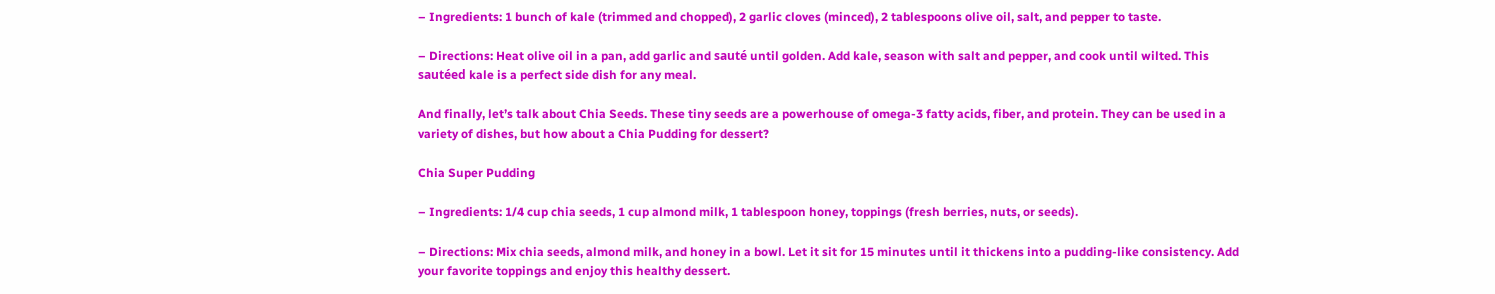– Ingredients: 1 bunch of kale (trimmed and chopped), 2 garlic cloves (minced), 2 tablespoons olive oil, salt, and pepper to taste.

– Directions: Heat olive oil in a pan, add garlic and sauté until golden. Add kale, season with salt and pepper, and cook until wilted. This sautéed kale is a perfect side dish for any meal.

And finally, let’s talk about Chia Seeds. These tiny seeds are a powerhouse of omega-3 fatty acids, fiber, and protein. They can be used in a variety of dishes, but how about a Chia Pudding for dessert?

Chia Super Pudding

– Ingredients: 1/4 cup chia seeds, 1 cup almond milk, 1 tablespoon honey, toppings (fresh berries, nuts, or seeds).

– Directions: Mix chia seeds, almond milk, and honey in a bowl. Let it sit for 15 minutes until it thickens into a pudding-like consistency. Add your favorite toppings and enjoy this healthy dessert.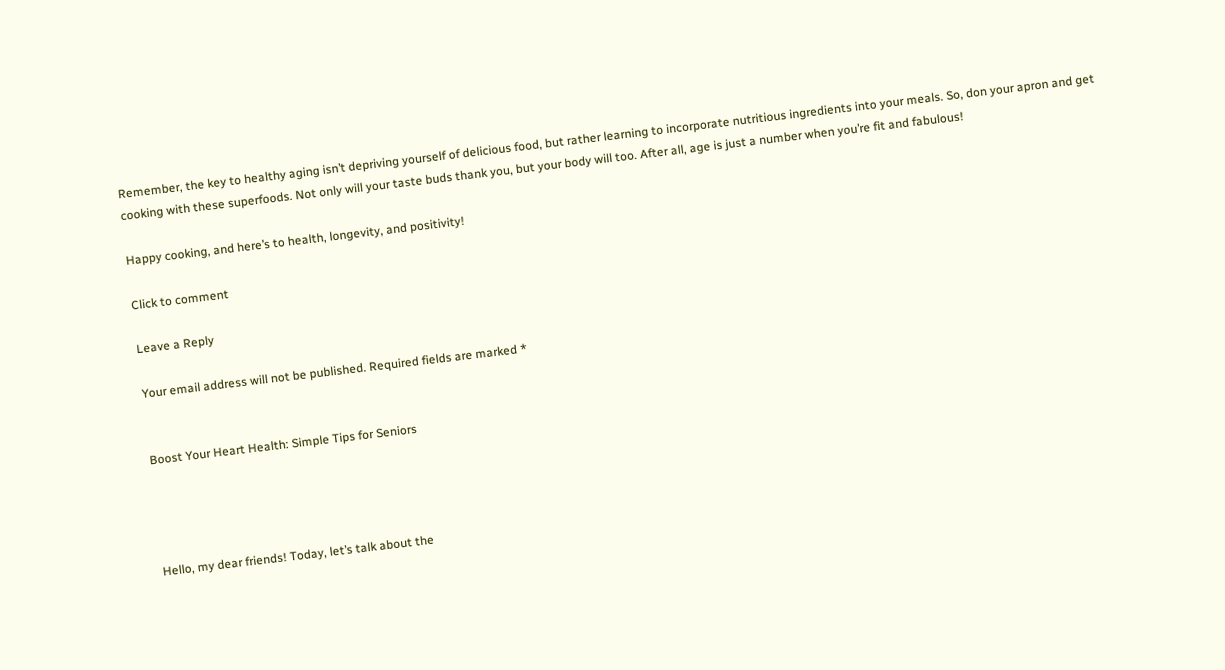Remember, the key to healthy aging isn’t depriving yourself of delicious food, but rather learning to incorporate nutritious ingredients into your meals. So, don your apron and get cooking with these superfoods. Not only will your taste buds thank you, but your body will too. After all, age is just a number when you’re fit and fabulous!

Happy cooking, and here’s to health, longevity, and positivity!

Click to comment

Leave a Reply

Your email address will not be published. Required fields are marked *


Boost Your Heart Health: Simple Tips for Seniors




Hello, my dear friends! Today, let’s talk about the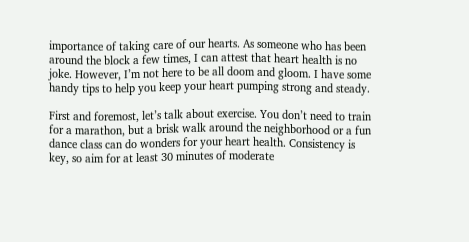importance of taking care of our hearts. As someone who has been around the block a few times, I can attest that heart health is no joke. However, I’m not here to be all doom and gloom. I have some handy tips to help you keep your heart pumping strong and steady.

First and foremost, let’s talk about exercise. You don’t need to train for a marathon, but a brisk walk around the neighborhood or a fun dance class can do wonders for your heart health. Consistency is key, so aim for at least 30 minutes of moderate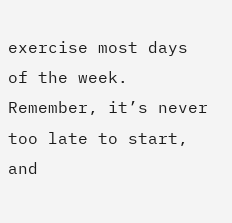exercise most days of the week. Remember, it’s never too late to start, and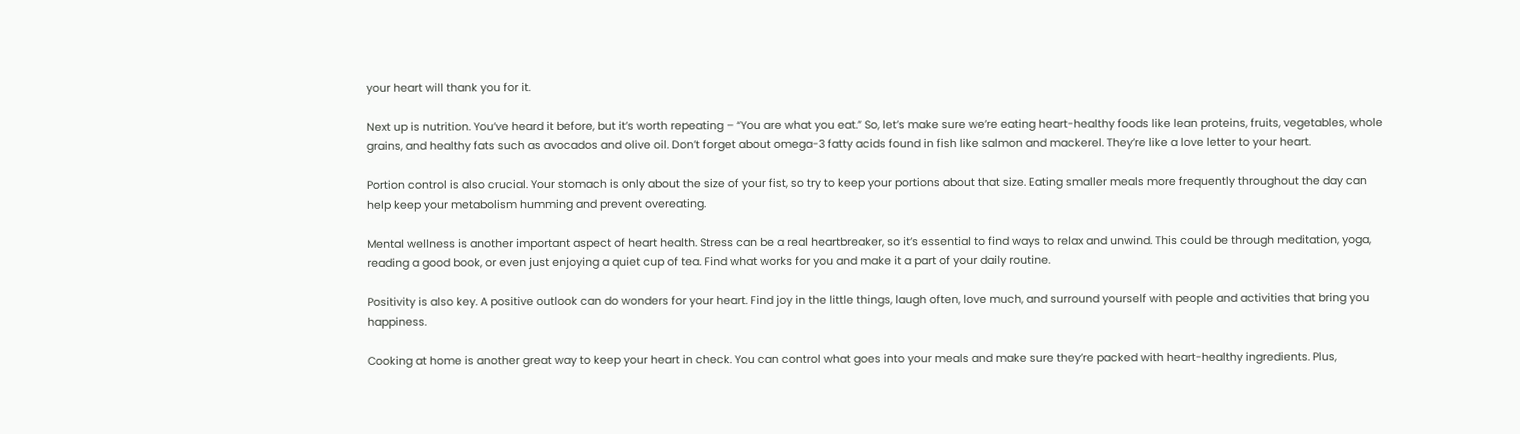your heart will thank you for it.

Next up is nutrition. You’ve heard it before, but it’s worth repeating – “You are what you eat.” So, let’s make sure we’re eating heart-healthy foods like lean proteins, fruits, vegetables, whole grains, and healthy fats such as avocados and olive oil. Don’t forget about omega-3 fatty acids found in fish like salmon and mackerel. They’re like a love letter to your heart.

Portion control is also crucial. Your stomach is only about the size of your fist, so try to keep your portions about that size. Eating smaller meals more frequently throughout the day can help keep your metabolism humming and prevent overeating.

Mental wellness is another important aspect of heart health. Stress can be a real heartbreaker, so it’s essential to find ways to relax and unwind. This could be through meditation, yoga, reading a good book, or even just enjoying a quiet cup of tea. Find what works for you and make it a part of your daily routine.

Positivity is also key. A positive outlook can do wonders for your heart. Find joy in the little things, laugh often, love much, and surround yourself with people and activities that bring you happiness.

Cooking at home is another great way to keep your heart in check. You can control what goes into your meals and make sure they’re packed with heart-healthy ingredients. Plus,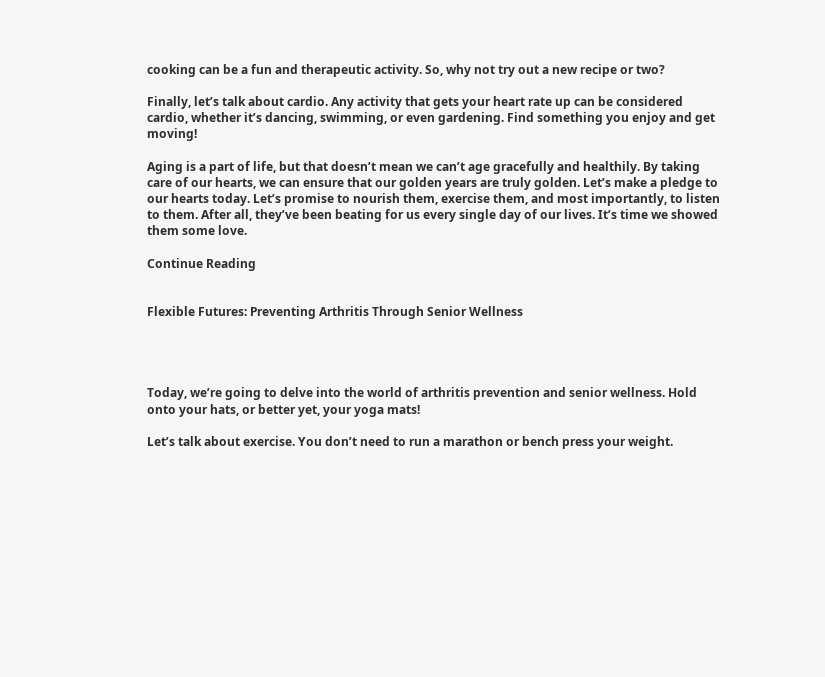cooking can be a fun and therapeutic activity. So, why not try out a new recipe or two?

Finally, let’s talk about cardio. Any activity that gets your heart rate up can be considered cardio, whether it’s dancing, swimming, or even gardening. Find something you enjoy and get moving!

Aging is a part of life, but that doesn’t mean we can’t age gracefully and healthily. By taking care of our hearts, we can ensure that our golden years are truly golden. Let’s make a pledge to our hearts today. Let’s promise to nourish them, exercise them, and most importantly, to listen to them. After all, they’ve been beating for us every single day of our lives. It’s time we showed them some love.

Continue Reading


Flexible Futures: Preventing Arthritis Through Senior Wellness




Today, we’re going to delve into the world of arthritis prevention and senior wellness. Hold onto your hats, or better yet, your yoga mats!

Let’s talk about exercise. You don’t need to run a marathon or bench press your weight.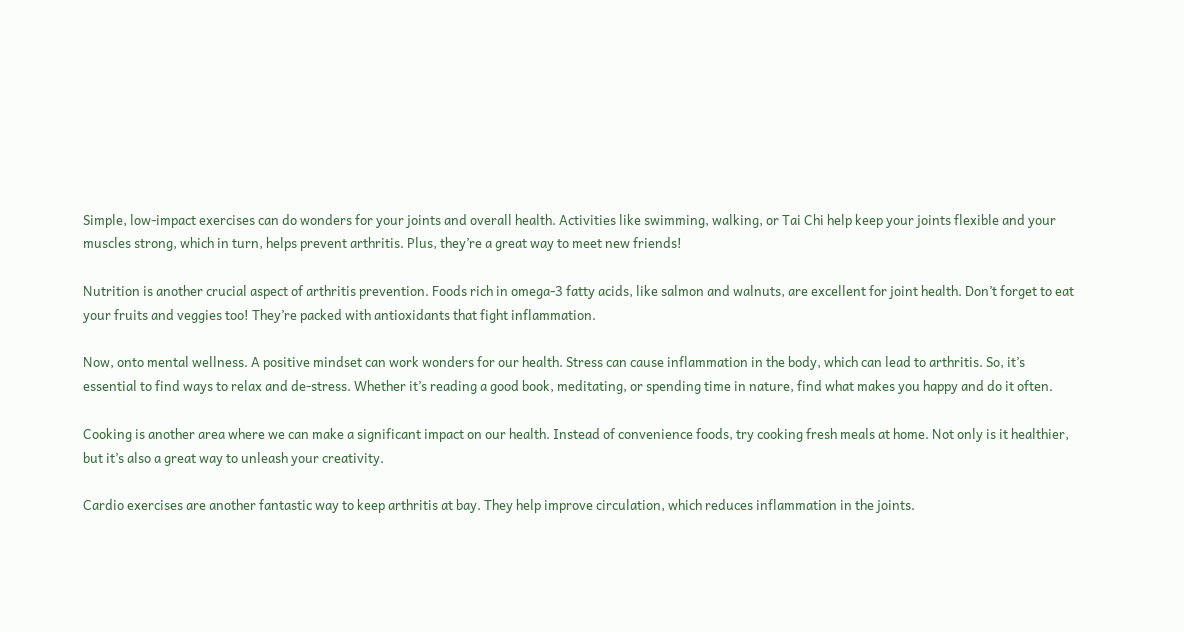Simple, low-impact exercises can do wonders for your joints and overall health. Activities like swimming, walking, or Tai Chi help keep your joints flexible and your muscles strong, which in turn, helps prevent arthritis. Plus, they’re a great way to meet new friends!

Nutrition is another crucial aspect of arthritis prevention. Foods rich in omega-3 fatty acids, like salmon and walnuts, are excellent for joint health. Don’t forget to eat your fruits and veggies too! They’re packed with antioxidants that fight inflammation.

Now, onto mental wellness. A positive mindset can work wonders for our health. Stress can cause inflammation in the body, which can lead to arthritis. So, it’s essential to find ways to relax and de-stress. Whether it’s reading a good book, meditating, or spending time in nature, find what makes you happy and do it often.

Cooking is another area where we can make a significant impact on our health. Instead of convenience foods, try cooking fresh meals at home. Not only is it healthier, but it’s also a great way to unleash your creativity.

Cardio exercises are another fantastic way to keep arthritis at bay. They help improve circulation, which reduces inflammation in the joints.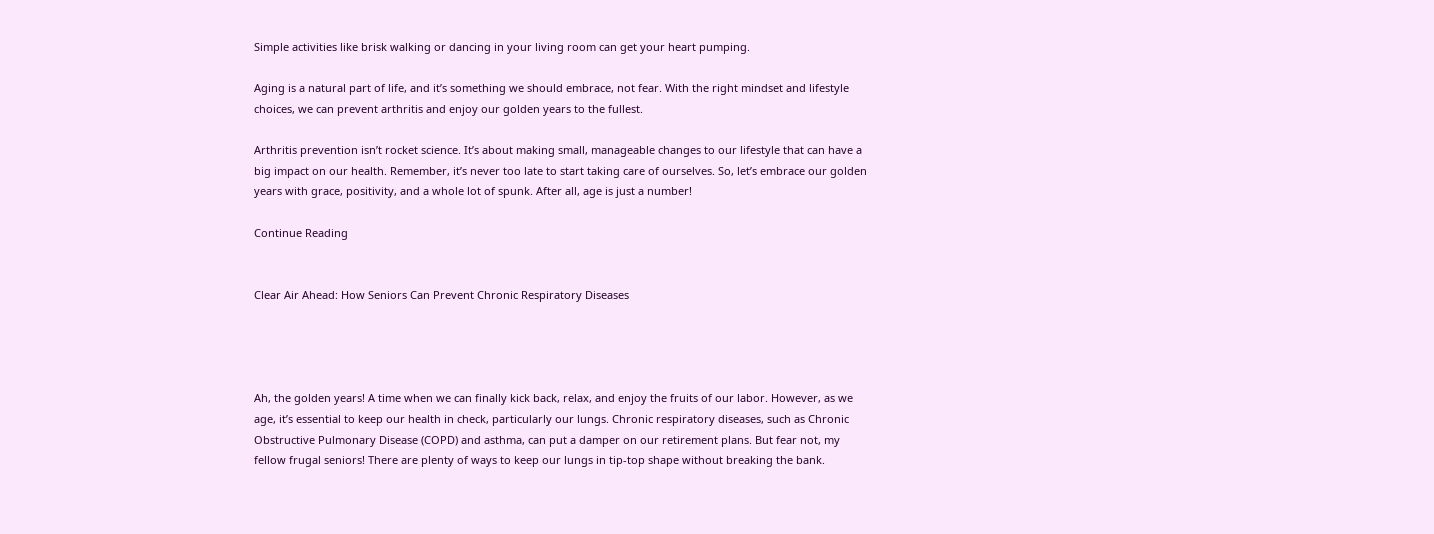Simple activities like brisk walking or dancing in your living room can get your heart pumping.

Aging is a natural part of life, and it’s something we should embrace, not fear. With the right mindset and lifestyle choices, we can prevent arthritis and enjoy our golden years to the fullest.

Arthritis prevention isn’t rocket science. It’s about making small, manageable changes to our lifestyle that can have a big impact on our health. Remember, it’s never too late to start taking care of ourselves. So, let’s embrace our golden years with grace, positivity, and a whole lot of spunk. After all, age is just a number!

Continue Reading


Clear Air Ahead: How Seniors Can Prevent Chronic Respiratory Diseases




Ah, the golden years! A time when we can finally kick back, relax, and enjoy the fruits of our labor. However, as we age, it’s essential to keep our health in check, particularly our lungs. Chronic respiratory diseases, such as Chronic Obstructive Pulmonary Disease (COPD) and asthma, can put a damper on our retirement plans. But fear not, my fellow frugal seniors! There are plenty of ways to keep our lungs in tip-top shape without breaking the bank.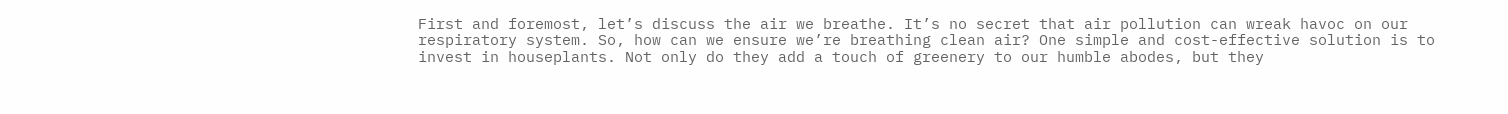First and foremost, let’s discuss the air we breathe. It’s no secret that air pollution can wreak havoc on our respiratory system. So, how can we ensure we’re breathing clean air? One simple and cost-effective solution is to invest in houseplants. Not only do they add a touch of greenery to our humble abodes, but they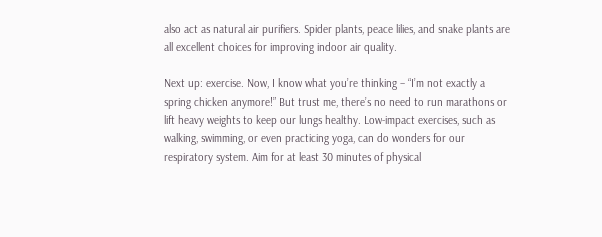also act as natural air purifiers. Spider plants, peace lilies, and snake plants are all excellent choices for improving indoor air quality.

Next up: exercise. Now, I know what you’re thinking – “I’m not exactly a spring chicken anymore!” But trust me, there’s no need to run marathons or lift heavy weights to keep our lungs healthy. Low-impact exercises, such as walking, swimming, or even practicing yoga, can do wonders for our respiratory system. Aim for at least 30 minutes of physical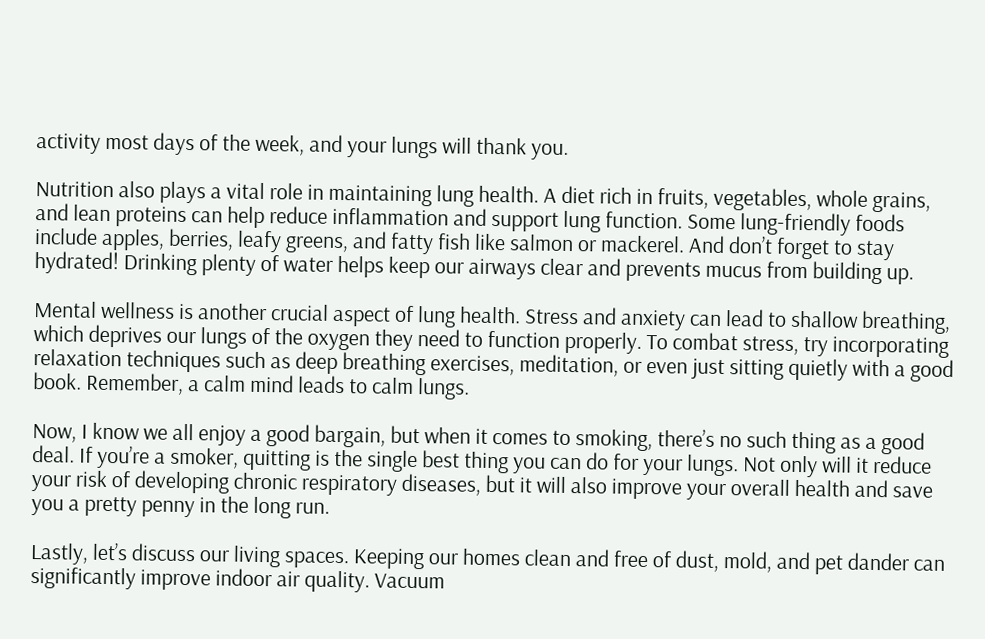activity most days of the week, and your lungs will thank you.

Nutrition also plays a vital role in maintaining lung health. A diet rich in fruits, vegetables, whole grains, and lean proteins can help reduce inflammation and support lung function. Some lung-friendly foods include apples, berries, leafy greens, and fatty fish like salmon or mackerel. And don’t forget to stay hydrated! Drinking plenty of water helps keep our airways clear and prevents mucus from building up.

Mental wellness is another crucial aspect of lung health. Stress and anxiety can lead to shallow breathing, which deprives our lungs of the oxygen they need to function properly. To combat stress, try incorporating relaxation techniques such as deep breathing exercises, meditation, or even just sitting quietly with a good book. Remember, a calm mind leads to calm lungs.

Now, I know we all enjoy a good bargain, but when it comes to smoking, there’s no such thing as a good deal. If you’re a smoker, quitting is the single best thing you can do for your lungs. Not only will it reduce your risk of developing chronic respiratory diseases, but it will also improve your overall health and save you a pretty penny in the long run.

Lastly, let’s discuss our living spaces. Keeping our homes clean and free of dust, mold, and pet dander can significantly improve indoor air quality. Vacuum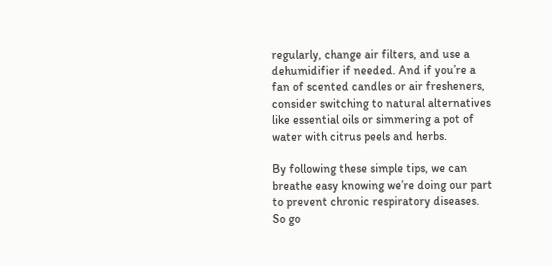regularly, change air filters, and use a dehumidifier if needed. And if you’re a fan of scented candles or air fresheners, consider switching to natural alternatives like essential oils or simmering a pot of water with citrus peels and herbs.

By following these simple tips, we can breathe easy knowing we’re doing our part to prevent chronic respiratory diseases. So go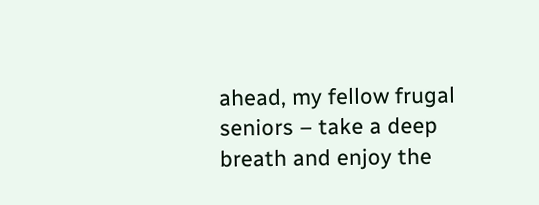ahead, my fellow frugal seniors – take a deep breath and enjoy the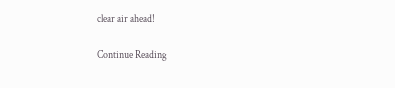clear air ahead!

Continue Reading